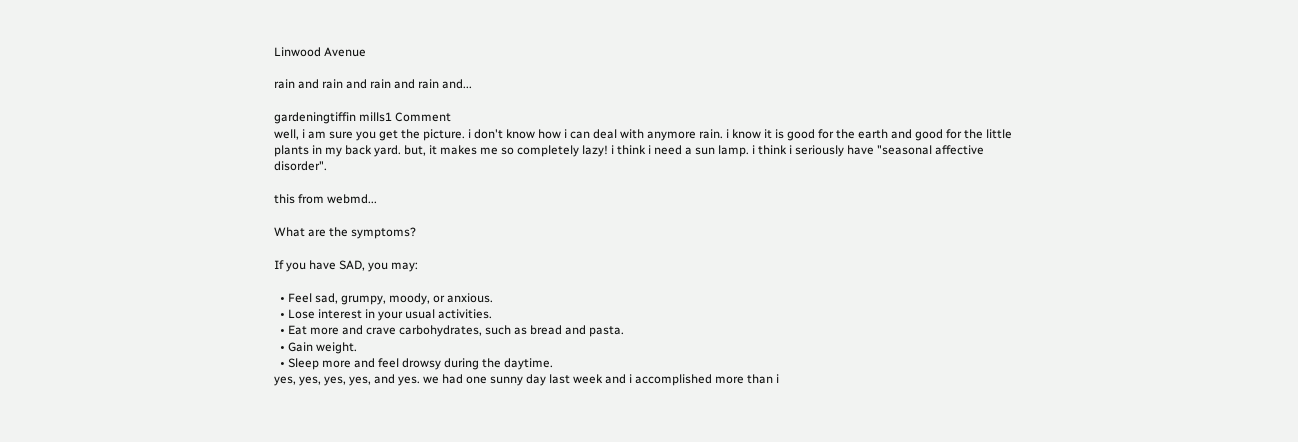Linwood Avenue

rain and rain and rain and rain and...

gardeningtiffin mills1 Comment
well, i am sure you get the picture. i don't know how i can deal with anymore rain. i know it is good for the earth and good for the little plants in my back yard. but, it makes me so completely lazy! i think i need a sun lamp. i think i seriously have "seasonal affective disorder".

this from webmd...

What are the symptoms?

If you have SAD, you may:

  • Feel sad, grumpy, moody, or anxious.
  • Lose interest in your usual activities.
  • Eat more and crave carbohydrates, such as bread and pasta.
  • Gain weight.
  • Sleep more and feel drowsy during the daytime.
yes, yes, yes, yes, and yes. we had one sunny day last week and i accomplished more than i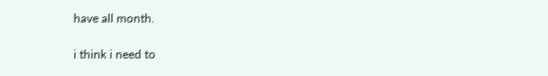have all month.

i think i need to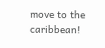move to the caribbean!